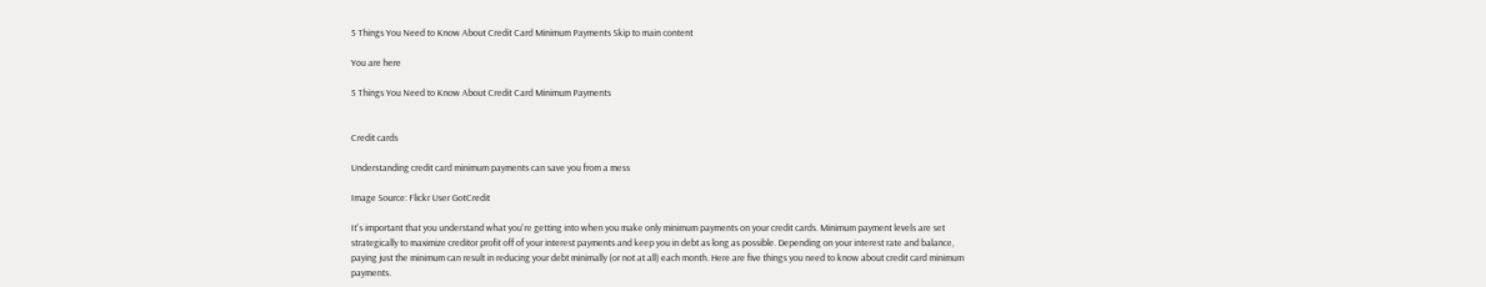5 Things You Need to Know About Credit Card Minimum Payments Skip to main content

You are here

5 Things You Need to Know About Credit Card Minimum Payments


Credit cards

Understanding credit card minimum payments can save you from a mess

Image Source: Flickr User GotCredit

It's important that you understand what you're getting into when you make only minimum payments on your credit cards. Minimum payment levels are set strategically to maximize creditor profit off of your interest payments and keep you in debt as long as possible. Depending on your interest rate and balance, paying just the minimum can result in reducing your debt minimally (or not at all) each month. Here are five things you need to know about credit card minimum payments.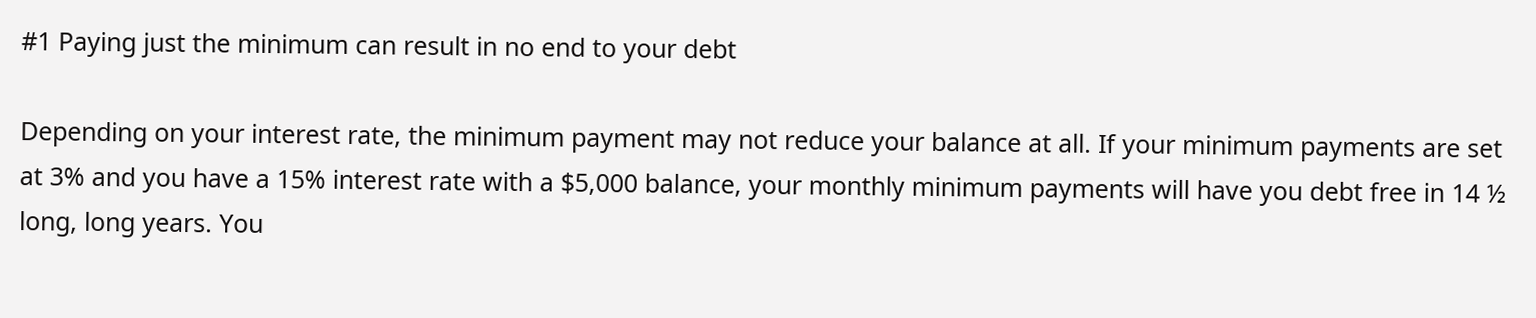#1 Paying just the minimum can result in no end to your debt

Depending on your interest rate, the minimum payment may not reduce your balance at all. If your minimum payments are set at 3% and you have a 15% interest rate with a $5,000 balance, your monthly minimum payments will have you debt free in 14 ½ long, long years. You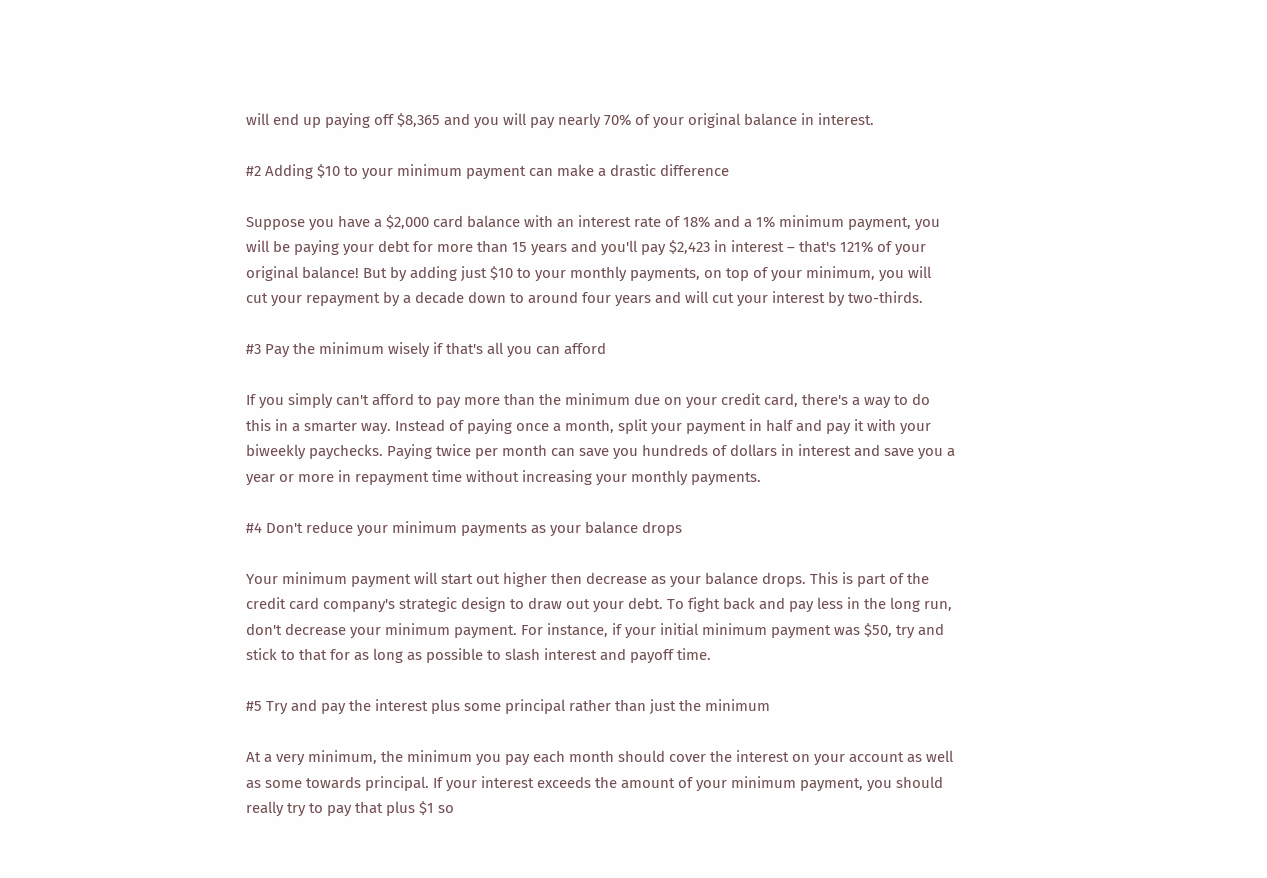will end up paying off $8,365 and you will pay nearly 70% of your original balance in interest.

#2 Adding $10 to your minimum payment can make a drastic difference

Suppose you have a $2,000 card balance with an interest rate of 18% and a 1% minimum payment, you will be paying your debt for more than 15 years and you'll pay $2,423 in interest – that's 121% of your original balance! But by adding just $10 to your monthly payments, on top of your minimum, you will cut your repayment by a decade down to around four years and will cut your interest by two-thirds.

#3 Pay the minimum wisely if that's all you can afford

If you simply can't afford to pay more than the minimum due on your credit card, there's a way to do this in a smarter way. Instead of paying once a month, split your payment in half and pay it with your biweekly paychecks. Paying twice per month can save you hundreds of dollars in interest and save you a year or more in repayment time without increasing your monthly payments.

#4 Don't reduce your minimum payments as your balance drops

Your minimum payment will start out higher then decrease as your balance drops. This is part of the credit card company's strategic design to draw out your debt. To fight back and pay less in the long run, don't decrease your minimum payment. For instance, if your initial minimum payment was $50, try and stick to that for as long as possible to slash interest and payoff time.

#5 Try and pay the interest plus some principal rather than just the minimum

At a very minimum, the minimum you pay each month should cover the interest on your account as well as some towards principal. If your interest exceeds the amount of your minimum payment, you should really try to pay that plus $1 so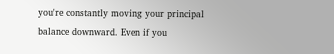you're constantly moving your principal balance downward. Even if you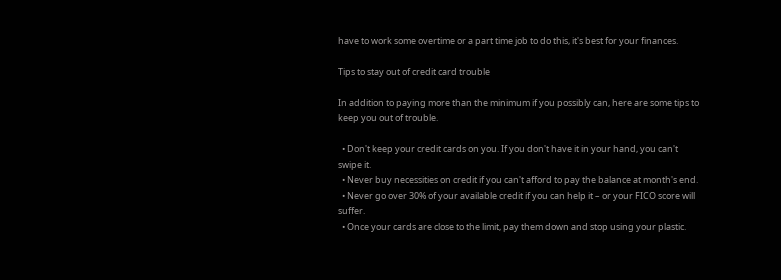have to work some overtime or a part time job to do this, it's best for your finances.

Tips to stay out of credit card trouble

In addition to paying more than the minimum if you possibly can, here are some tips to keep you out of trouble.

  • Don't keep your credit cards on you. If you don't have it in your hand, you can't swipe it.
  • Never buy necessities on credit if you can't afford to pay the balance at month's end.
  • Never go over 30% of your available credit if you can help it – or your FICO score will suffer.
  • Once your cards are close to the limit, pay them down and stop using your plastic.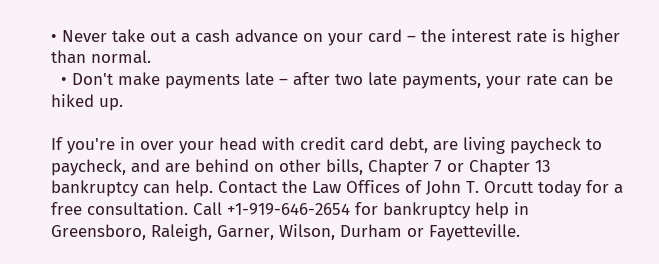• Never take out a cash advance on your card – the interest rate is higher than normal.
  • Don't make payments late – after two late payments, your rate can be hiked up.

If you're in over your head with credit card debt, are living paycheck to paycheck, and are behind on other bills, Chapter 7 or Chapter 13 bankruptcy can help. Contact the Law Offices of John T. Orcutt today for a free consultation. Call +1-919-646-2654 for bankruptcy help in Greensboro, Raleigh, Garner, Wilson, Durham or Fayetteville.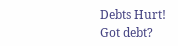Debts Hurt! Got debt?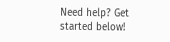Need help? Get started below!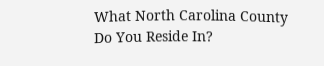What North Carolina County Do You Reside In?